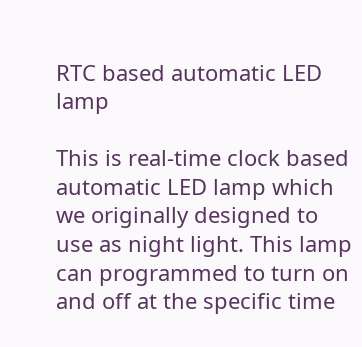RTC based automatic LED lamp

This is real-time clock based automatic LED lamp which we originally designed to use as night light. This lamp can programmed to turn on and off at the specific time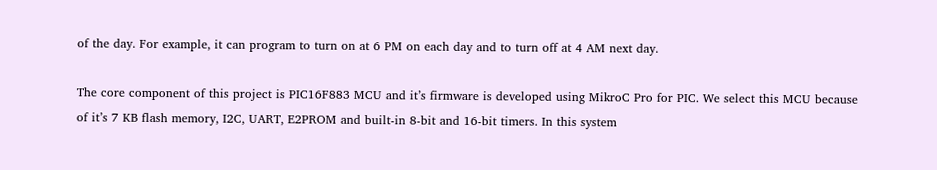of the day. For example, it can program to turn on at 6 PM on each day and to turn off at 4 AM next day.

The core component of this project is PIC16F883 MCU and it’s firmware is developed using MikroC Pro for PIC. We select this MCU because of it’s 7 KB flash memory, I2C, UART, E2PROM and built-in 8-bit and 16-bit timers. In this system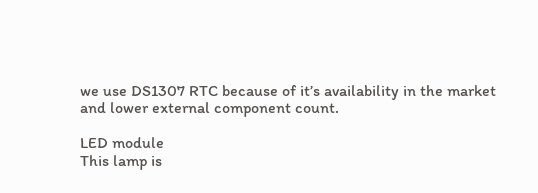we use DS1307 RTC because of it’s availability in the market and lower external component count.

LED module
This lamp is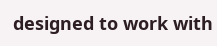designed to work with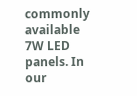commonly available 7W LED panels. In our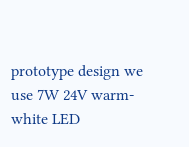prototype design we use 7W 24V warm-white LED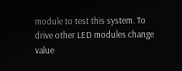module to test this system. To drive other LED modules change value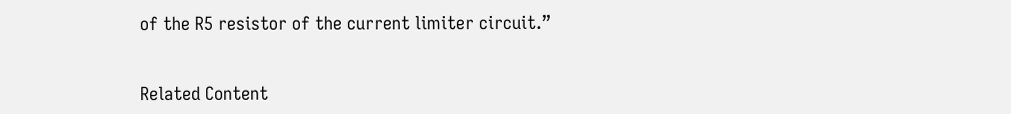of the R5 resistor of the current limiter circuit.”


Related Content